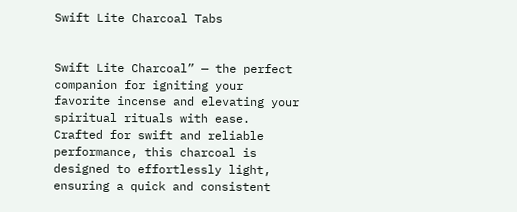Swift Lite Charcoal Tabs


Swift Lite Charcoal” — the perfect companion for igniting your favorite incense and elevating your spiritual rituals with ease. Crafted for swift and reliable performance, this charcoal is designed to effortlessly light, ensuring a quick and consistent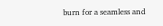burn for a seamless and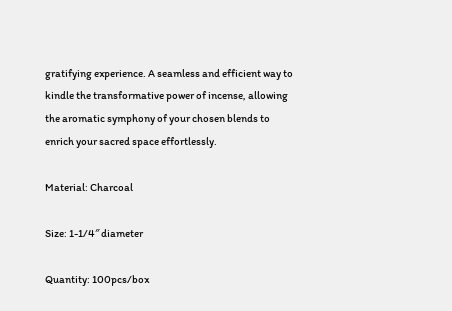gratifying experience. A seamless and efficient way to kindle the transformative power of incense, allowing the aromatic symphony of your chosen blends to enrich your sacred space effortlessly.

Material: Charcoal

Size: 1-1/4″ diameter

Quantity: 100pcs/box